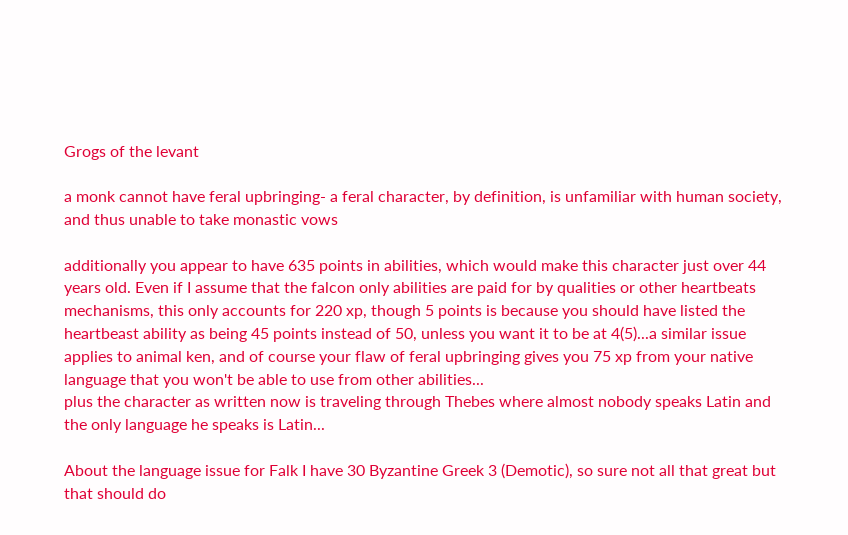Grogs of the levant

a monk cannot have feral upbringing- a feral character, by definition, is unfamiliar with human society, and thus unable to take monastic vows

additionally you appear to have 635 points in abilities, which would make this character just over 44 years old. Even if I assume that the falcon only abilities are paid for by qualities or other heartbeats mechanisms, this only accounts for 220 xp, though 5 points is because you should have listed the heartbeast ability as being 45 points instead of 50, unless you want it to be at 4(5)...a similar issue applies to animal ken, and of course your flaw of feral upbringing gives you 75 xp from your native language that you won't be able to use from other abilities...
plus the character as written now is traveling through Thebes where almost nobody speaks Latin and the only language he speaks is Latin...

About the language issue for Falk I have 30 Byzantine Greek 3 (Demotic), so sure not all that great but that should do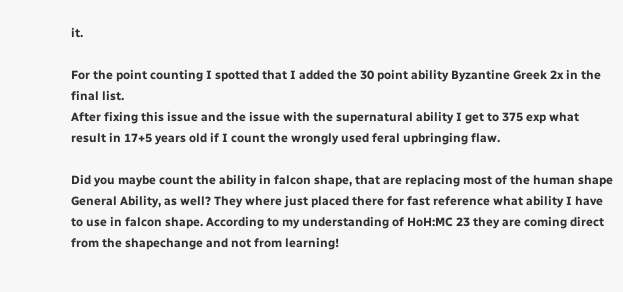it.

For the point counting I spotted that I added the 30 point ability Byzantine Greek 2x in the final list.
After fixing this issue and the issue with the supernatural ability I get to 375 exp what result in 17+5 years old if I count the wrongly used feral upbringing flaw.

Did you maybe count the ability in falcon shape, that are replacing most of the human shape General Ability, as well? They where just placed there for fast reference what ability I have to use in falcon shape. According to my understanding of HoH:MC 23 they are coming direct from the shapechange and not from learning!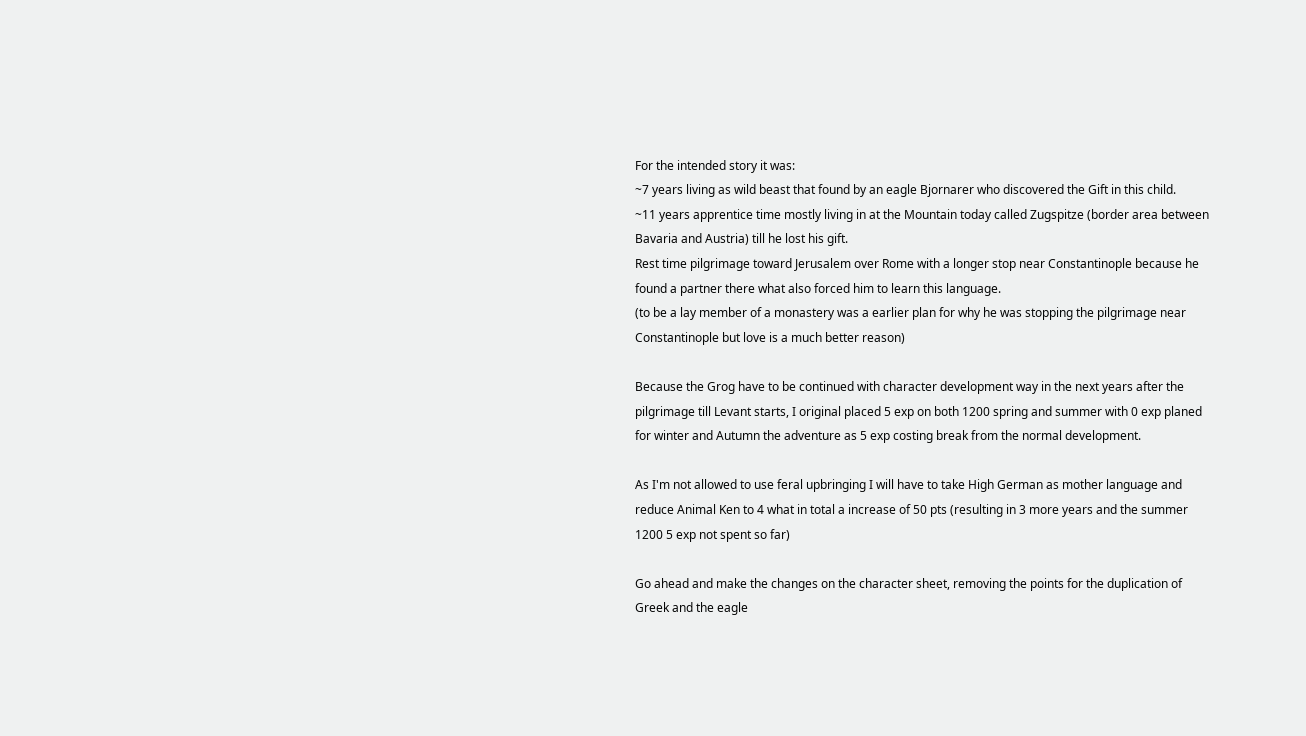For the intended story it was:
~7 years living as wild beast that found by an eagle Bjornarer who discovered the Gift in this child.
~11 years apprentice time mostly living in at the Mountain today called Zugspitze (border area between Bavaria and Austria) till he lost his gift.
Rest time pilgrimage toward Jerusalem over Rome with a longer stop near Constantinople because he found a partner there what also forced him to learn this language.
(to be a lay member of a monastery was a earlier plan for why he was stopping the pilgrimage near Constantinople but love is a much better reason)

Because the Grog have to be continued with character development way in the next years after the pilgrimage till Levant starts, I original placed 5 exp on both 1200 spring and summer with 0 exp planed for winter and Autumn the adventure as 5 exp costing break from the normal development.

As I'm not allowed to use feral upbringing I will have to take High German as mother language and reduce Animal Ken to 4 what in total a increase of 50 pts (resulting in 3 more years and the summer 1200 5 exp not spent so far)

Go ahead and make the changes on the character sheet, removing the points for the duplication of Greek and the eagle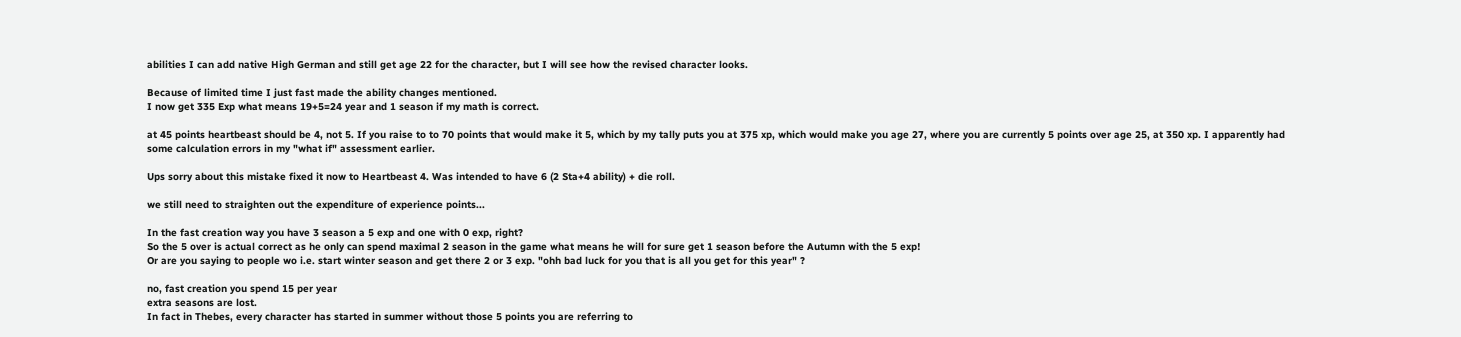abilities I can add native High German and still get age 22 for the character, but I will see how the revised character looks.

Because of limited time I just fast made the ability changes mentioned.
I now get 335 Exp what means 19+5=24 year and 1 season if my math is correct.

at 45 points heartbeast should be 4, not 5. If you raise to to 70 points that would make it 5, which by my tally puts you at 375 xp, which would make you age 27, where you are currently 5 points over age 25, at 350 xp. I apparently had some calculation errors in my "what if" assessment earlier.

Ups sorry about this mistake fixed it now to Heartbeast 4. Was intended to have 6 (2 Sta+4 ability) + die roll.

we still need to straighten out the expenditure of experience points...

In the fast creation way you have 3 season a 5 exp and one with 0 exp, right?
So the 5 over is actual correct as he only can spend maximal 2 season in the game what means he will for sure get 1 season before the Autumn with the 5 exp!
Or are you saying to people wo i.e. start winter season and get there 2 or 3 exp. "ohh bad luck for you that is all you get for this year" ?

no, fast creation you spend 15 per year
extra seasons are lost.
In fact in Thebes, every character has started in summer without those 5 points you are referring to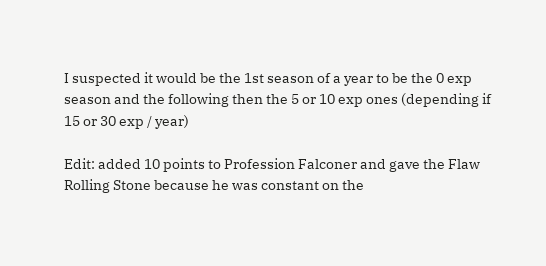I suspected it would be the 1st season of a year to be the 0 exp season and the following then the 5 or 10 exp ones (depending if 15 or 30 exp / year)

Edit: added 10 points to Profession Falconer and gave the Flaw Rolling Stone because he was constant on the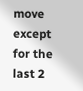move except for the last 2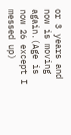or 3 years and now is moving again.(Age is now 26 except I messed up)